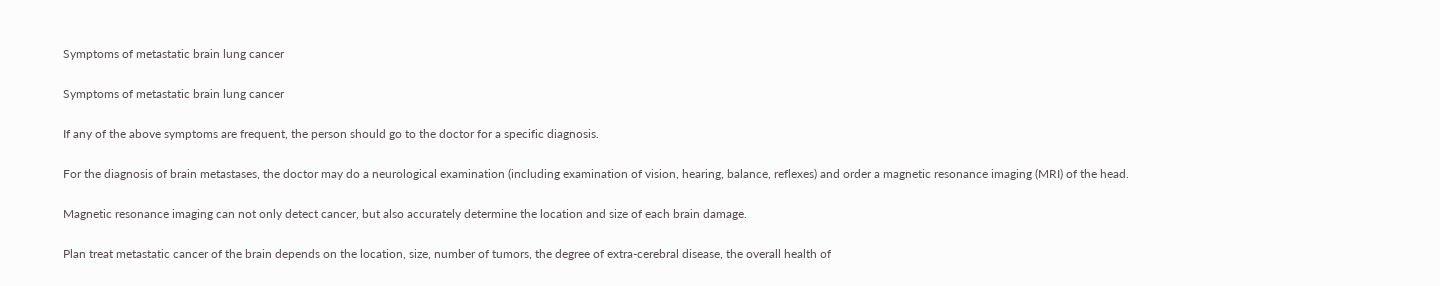Symptoms of metastatic brain lung cancer

Symptoms of metastatic brain lung cancer

If any of the above symptoms are frequent, the person should go to the doctor for a specific diagnosis.

For the diagnosis of brain metastases, the doctor may do a neurological examination (including examination of vision, hearing, balance, reflexes) and order a magnetic resonance imaging (MRI) of the head.

Magnetic resonance imaging can not only detect cancer, but also accurately determine the location and size of each brain damage.

Plan treat metastatic cancer of the brain depends on the location, size, number of tumors, the degree of extra-cerebral disease, the overall health of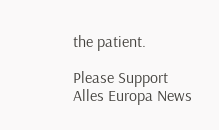the patient.

Please Support Alles Europa News